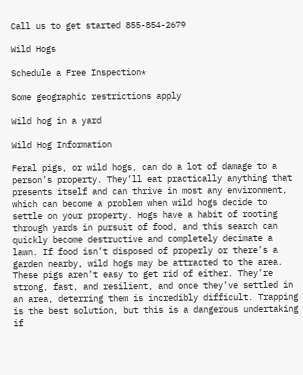Call us to get started 855-854-2679

Wild Hogs

Schedule a Free Inspection*

Some geographic restrictions apply

Wild hog in a yard

Wild Hog Information

Feral pigs, or wild hogs, can do a lot of damage to a person’s property. They’ll eat practically anything that presents itself and can thrive in most any environment, which can become a problem when wild hogs decide to settle on your property. Hogs have a habit of rooting through yards in pursuit of food, and this search can quickly become destructive and completely decimate a lawn. If food isn’t disposed of properly or there’s a garden nearby, wild hogs may be attracted to the area. These pigs aren’t easy to get rid of either. They’re strong, fast, and resilient, and once they’ve settled in an area, deterring them is incredibly difficult. Trapping is the best solution, but this is a dangerous undertaking if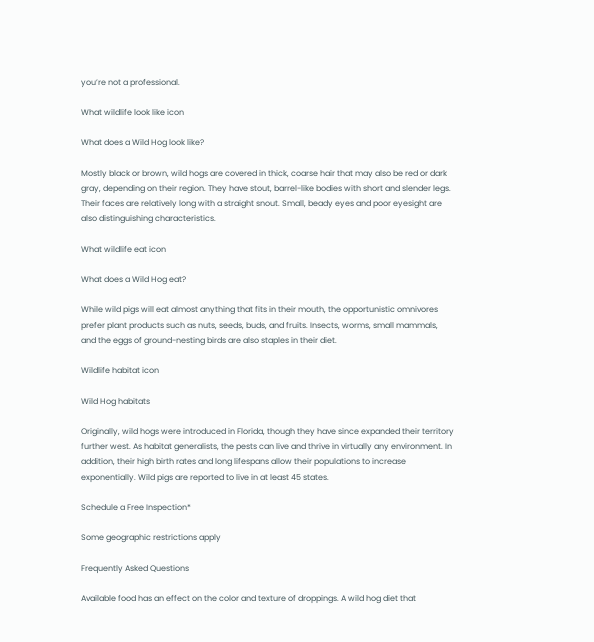you’re not a professional.

What wildlife look like icon

What does a Wild Hog look like?

Mostly black or brown, wild hogs are covered in thick, coarse hair that may also be red or dark gray, depending on their region. They have stout, barrel-like bodies with short and slender legs. Their faces are relatively long with a straight snout. Small, beady eyes and poor eyesight are also distinguishing characteristics.

What wildlife eat icon

What does a Wild Hog eat?

While wild pigs will eat almost anything that fits in their mouth, the opportunistic omnivores prefer plant products such as nuts, seeds, buds, and fruits. Insects, worms, small mammals, and the eggs of ground-nesting birds are also staples in their diet.

Wildlife habitat icon

Wild Hog habitats

Originally, wild hogs were introduced in Florida, though they have since expanded their territory further west. As habitat generalists, the pests can live and thrive in virtually any environment. In addition, their high birth rates and long lifespans allow their populations to increase exponentially. Wild pigs are reported to live in at least 45 states.

Schedule a Free Inspection*

Some geographic restrictions apply

Frequently Asked Questions

Available food has an effect on the color and texture of droppings. A wild hog diet that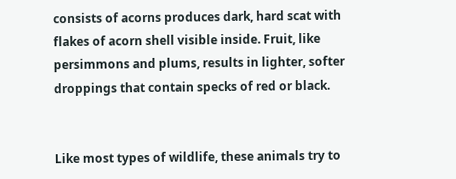consists of acorns produces dark, hard scat with flakes of acorn shell visible inside. Fruit, like persimmons and plums, results in lighter, softer droppings that contain specks of red or black.


Like most types of wildlife, these animals try to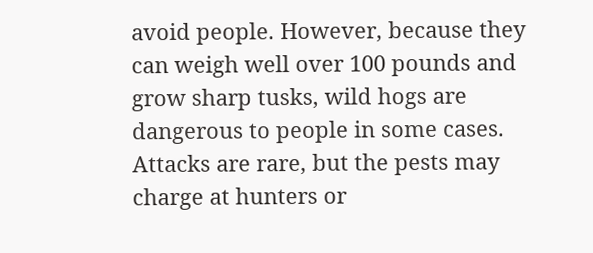avoid people. However, because they can weigh well over 100 pounds and grow sharp tusks, wild hogs are dangerous to people in some cases. Attacks are rare, but the pests may charge at hunters or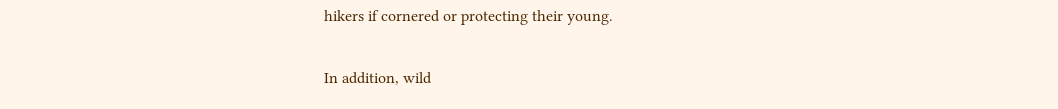hikers if cornered or protecting their young.


In addition, wild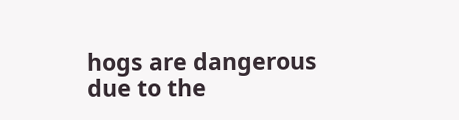hogs are dangerous due to the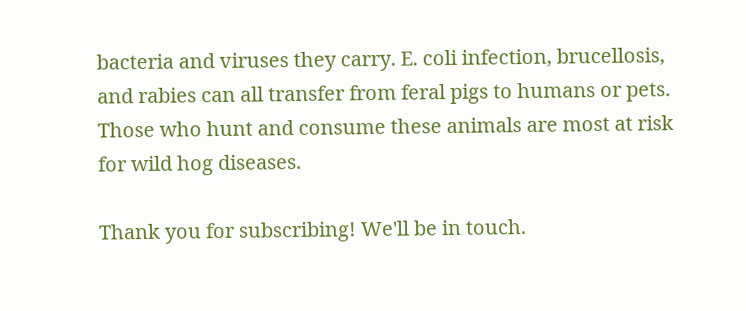bacteria and viruses they carry. E. coli infection, brucellosis, and rabies can all transfer from feral pigs to humans or pets. Those who hunt and consume these animals are most at risk for wild hog diseases.

Thank you for subscribing! We'll be in touch.